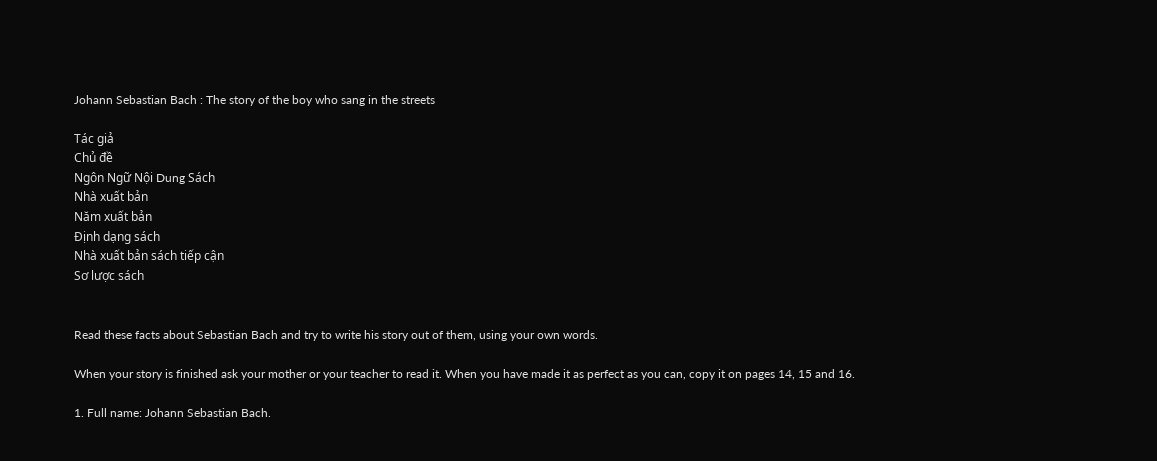Johann Sebastian Bach : The story of the boy who sang in the streets

Tác giả
Chủ đề
Ngôn Ngữ Nội Dung Sách
Nhà xuất bản
Năm xuất bản
Định dạng sách
Nhà xuất bản sách tiếp cận
Sơ lược sách


Read these facts about Sebastian Bach and try to write his story out of them, using your own words.

When your story is finished ask your mother or your teacher to read it. When you have made it as perfect as you can, copy it on pages 14, 15 and 16.

1. Full name: Johann Sebastian Bach.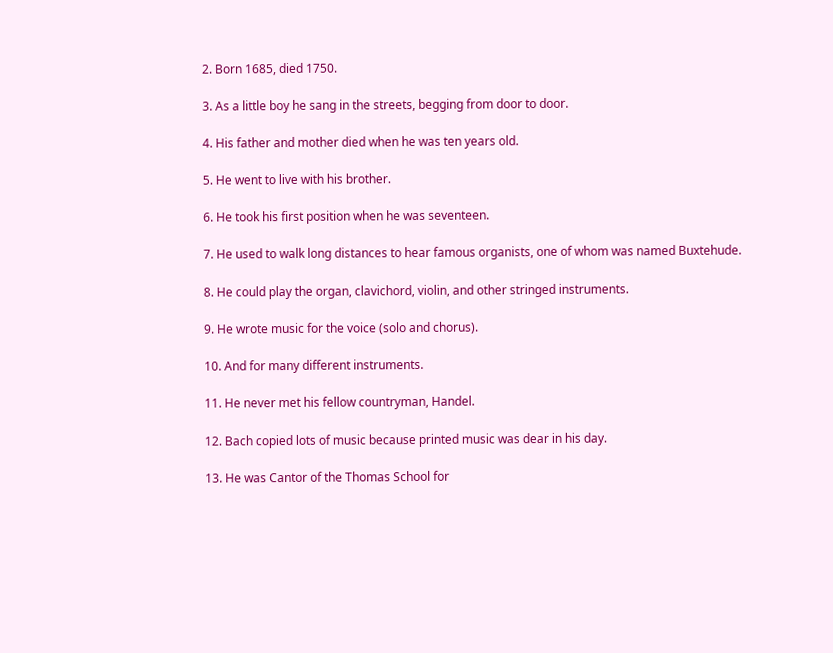2. Born 1685, died 1750.

3. As a little boy he sang in the streets, begging from door to door.

4. His father and mother died when he was ten years old.

5. He went to live with his brother.

6. He took his first position when he was seventeen.

7. He used to walk long distances to hear famous organists, one of whom was named Buxtehude.

8. He could play the organ, clavichord, violin, and other stringed instruments.

9. He wrote music for the voice (solo and chorus).

10. And for many different instruments.

11. He never met his fellow countryman, Handel.

12. Bach copied lots of music because printed music was dear in his day.

13. He was Cantor of the Thomas School for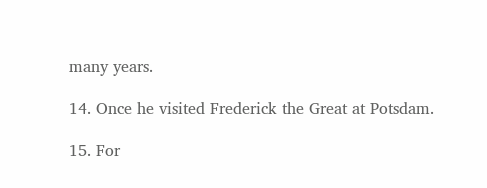many years.

14. Once he visited Frederick the Great at Potsdam.

15. For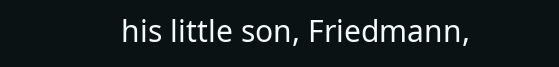his little son, Friedmann,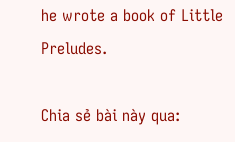he wrote a book of Little Preludes.

Chia sẻ bài này qua: